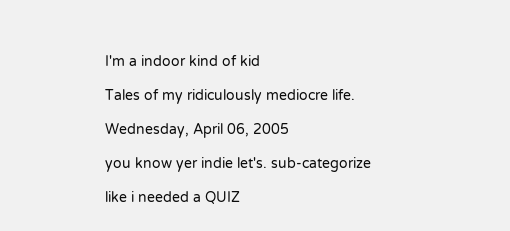I'm a indoor kind of kid

Tales of my ridiculously mediocre life.

Wednesday, April 06, 2005

you know yer indie let's. sub-categorize

like i needed a QUIZ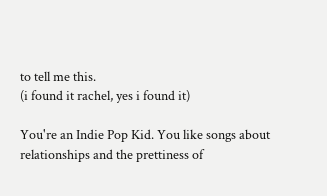to tell me this.
(i found it rachel, yes i found it)

You're an Indie Pop Kid. You like songs about
relationships and the prettiness of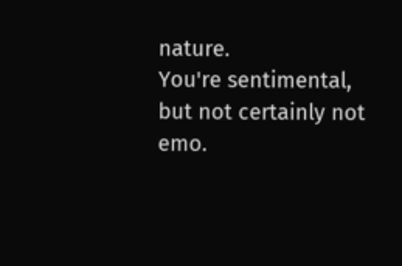nature.
You're sentimental, but not certainly not emo.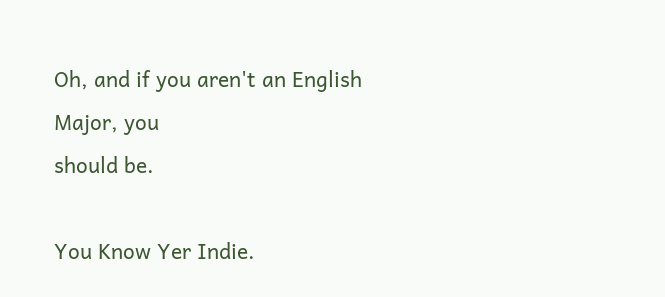Oh, and if you aren't an English Major, you
should be.

You Know Yer Indie.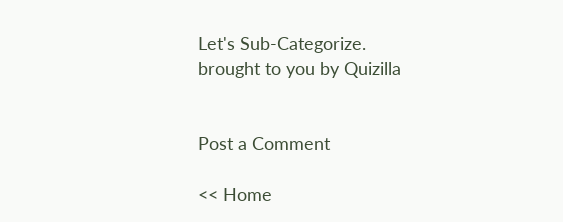Let's Sub-Categorize.
brought to you by Quizilla


Post a Comment

<< Home